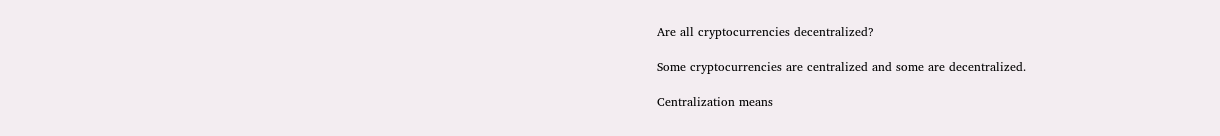Are all cryptocurrencies decentralized?

Some cryptocurrencies are centralized and some are decentralized.

Centralization means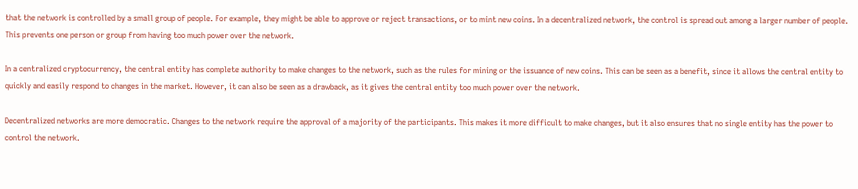that the network is controlled by a small group of people. For example, they might be able to approve or reject transactions, or to mint new coins. In a decentralized network, the control is spread out among a larger number of people. This prevents one person or group from having too much power over the network.

In a centralized cryptocurrency, the central entity has complete authority to make changes to the network, such as the rules for mining or the issuance of new coins. This can be seen as a benefit, since it allows the central entity to quickly and easily respond to changes in the market. However, it can also be seen as a drawback, as it gives the central entity too much power over the network.

Decentralized networks are more democratic. Changes to the network require the approval of a majority of the participants. This makes it more difficult to make changes, but it also ensures that no single entity has the power to control the network.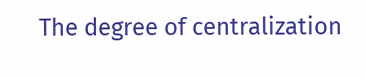The degree of centralization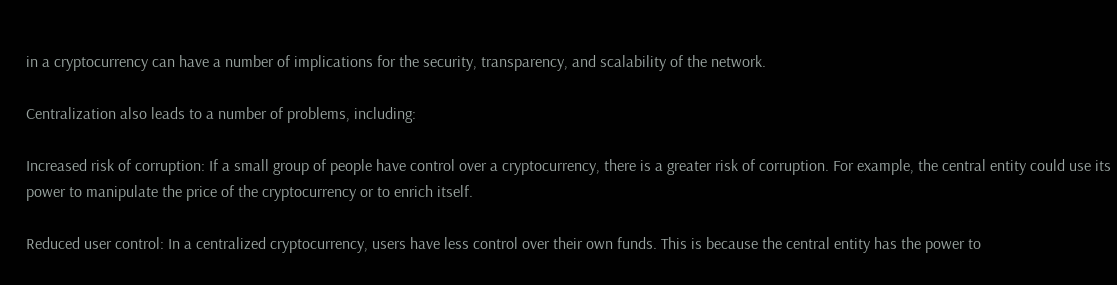in a cryptocurrency can have a number of implications for the security, transparency, and scalability of the network.

Centralization also leads to a number of problems, including:

Increased risk of corruption: If a small group of people have control over a cryptocurrency, there is a greater risk of corruption. For example, the central entity could use its power to manipulate the price of the cryptocurrency or to enrich itself.

Reduced user control: In a centralized cryptocurrency, users have less control over their own funds. This is because the central entity has the power to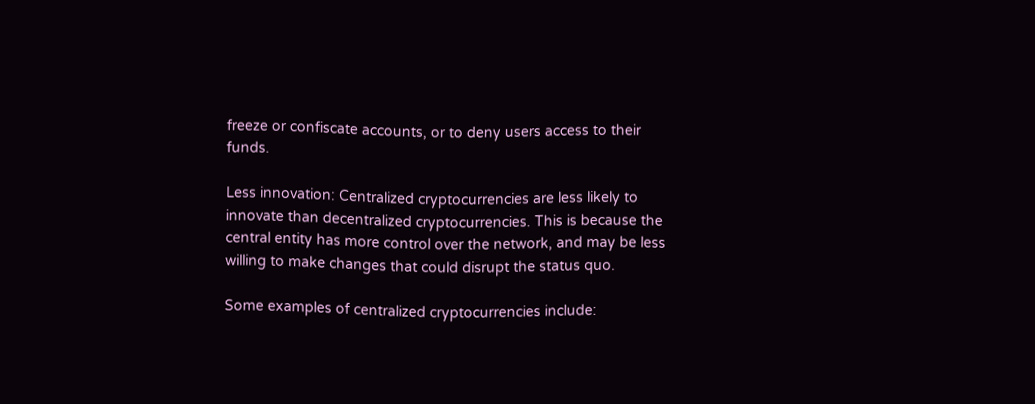freeze or confiscate accounts, or to deny users access to their funds.

Less innovation: Centralized cryptocurrencies are less likely to innovate than decentralized cryptocurrencies. This is because the central entity has more control over the network, and may be less willing to make changes that could disrupt the status quo.

Some examples of centralized cryptocurrencies include: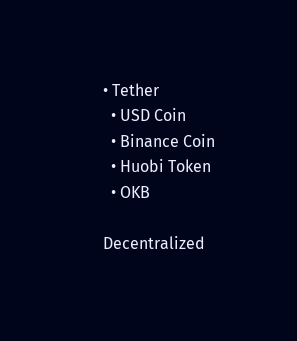• Tether
  • USD Coin
  • Binance Coin
  • Huobi Token
  • OKB

Decentralized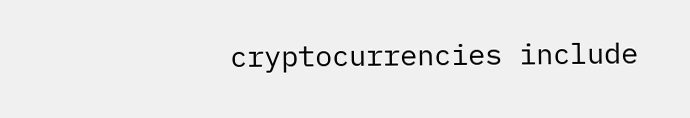cryptocurrencies include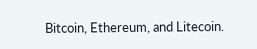Bitcoin, Ethereum, and Litecoin.